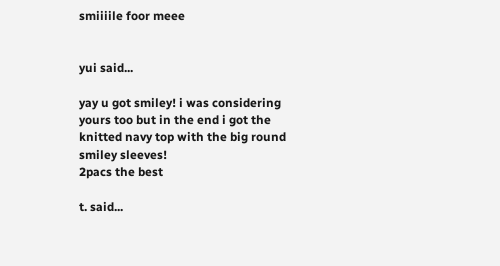smiiiile foor meee


yui said...

yay u got smiley! i was considering yours too but in the end i got the knitted navy top with the big round smiley sleeves!
2pacs the best

t. said...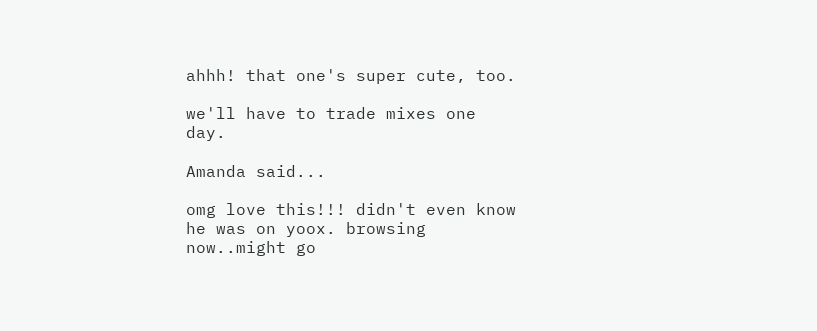ahhh! that one's super cute, too.

we'll have to trade mixes one day.

Amanda said...

omg love this!!! didn't even know he was on yoox. browsing now..might go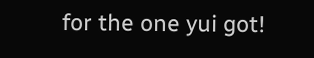for the one yui got!